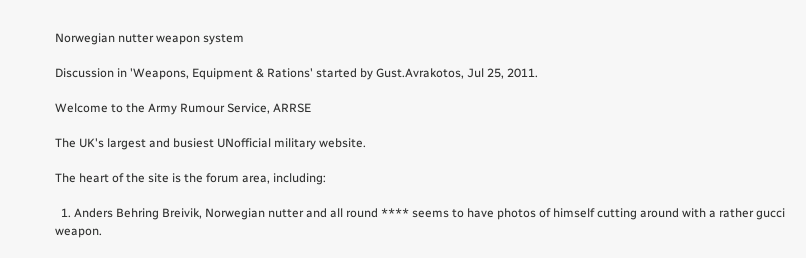Norwegian nutter weapon system

Discussion in 'Weapons, Equipment & Rations' started by Gust.Avrakotos, Jul 25, 2011.

Welcome to the Army Rumour Service, ARRSE

The UK's largest and busiest UNofficial military website.

The heart of the site is the forum area, including:

  1. Anders Behring Breivik, Norwegian nutter and all round **** seems to have photos of himself cutting around with a rather gucci weapon.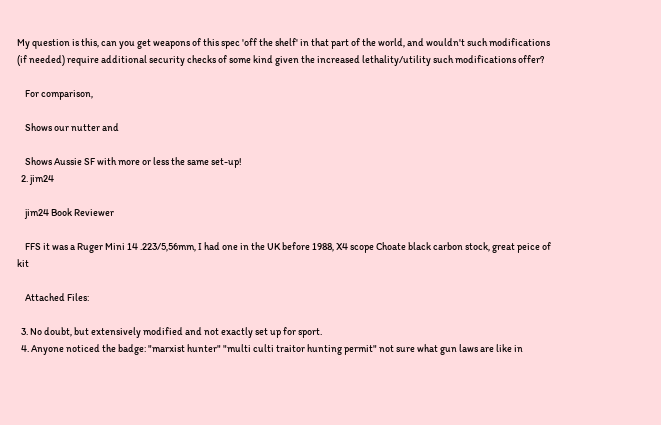My question is this, can you get weapons of this spec 'off the shelf' in that part of the world, and wouldn't such modifications (if needed) require additional security checks of some kind given the increased lethality/utility such modifications offer?

    For comparison,

    Shows our nutter and

    Shows Aussie SF with more or less the same set-up!
  2. jim24

    jim24 Book Reviewer

    FFS it was a Ruger Mini 14 .223/5,56mm, I had one in the UK before 1988, X4 scope Choate black carbon stock, great peice of kit

    Attached Files:

  3. No doubt, but extensively modified and not exactly set up for sport.
  4. Anyone noticed the badge: "marxist hunter" "multi culti traitor hunting permit" not sure what gun laws are like in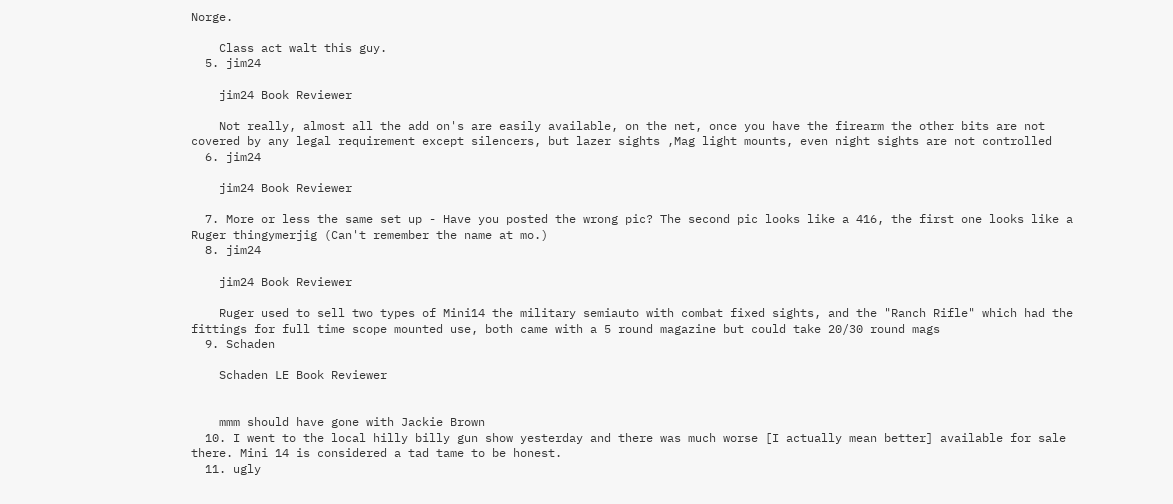Norge.

    Class act walt this guy.
  5. jim24

    jim24 Book Reviewer

    Not really, almost all the add on's are easily available, on the net, once you have the firearm the other bits are not covered by any legal requirement except silencers, but lazer sights ,Mag light mounts, even night sights are not controlled
  6. jim24

    jim24 Book Reviewer

  7. More or less the same set up - Have you posted the wrong pic? The second pic looks like a 416, the first one looks like a Ruger thingymerjig (Can't remember the name at mo.)
  8. jim24

    jim24 Book Reviewer

    Ruger used to sell two types of Mini14 the military semiauto with combat fixed sights, and the "Ranch Rifle" which had the fittings for full time scope mounted use, both came with a 5 round magazine but could take 20/30 round mags
  9. Schaden

    Schaden LE Book Reviewer


    mmm should have gone with Jackie Brown
  10. I went to the local hilly billy gun show yesterday and there was much worse [I actually mean better] available for sale there. Mini 14 is considered a tad tame to be honest.
  11. ugly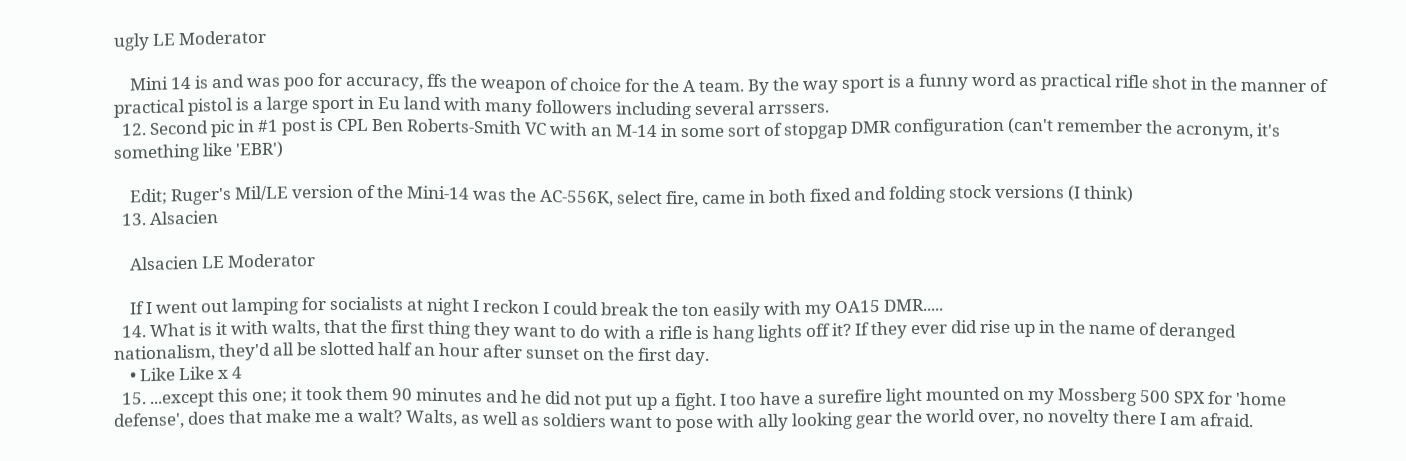ugly LE Moderator

    Mini 14 is and was poo for accuracy, ffs the weapon of choice for the A team. By the way sport is a funny word as practical rifle shot in the manner of practical pistol is a large sport in Eu land with many followers including several arrssers.
  12. Second pic in #1 post is CPL Ben Roberts-Smith VC with an M-14 in some sort of stopgap DMR configuration (can't remember the acronym, it's something like 'EBR')

    Edit; Ruger's Mil/LE version of the Mini-14 was the AC-556K, select fire, came in both fixed and folding stock versions (I think)
  13. Alsacien

    Alsacien LE Moderator

    If I went out lamping for socialists at night I reckon I could break the ton easily with my OA15 DMR.....
  14. What is it with walts, that the first thing they want to do with a rifle is hang lights off it? If they ever did rise up in the name of deranged nationalism, they'd all be slotted half an hour after sunset on the first day.
    • Like Like x 4
  15. ...except this one; it took them 90 minutes and he did not put up a fight. I too have a surefire light mounted on my Mossberg 500 SPX for 'home defense', does that make me a walt? Walts, as well as soldiers want to pose with ally looking gear the world over, no novelty there I am afraid.